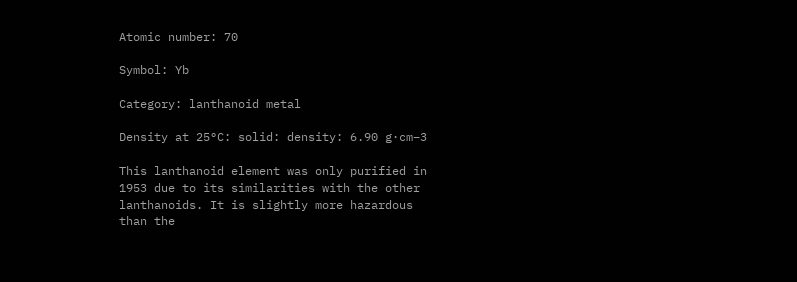Atomic number: 70

Symbol: Yb

Category: lanthanoid metal

Density at 25°C: solid: density: 6.90 g·cm−3

This lanthanoid element was only purified in 1953 due to its similarities with the other lanthanoids. It is slightly more hazardous than the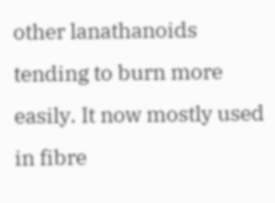other lanathanoids tending to burn more easily. It now mostly used in fibre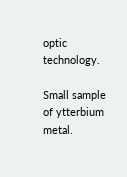optic technology.

Small sample of ytterbium metal.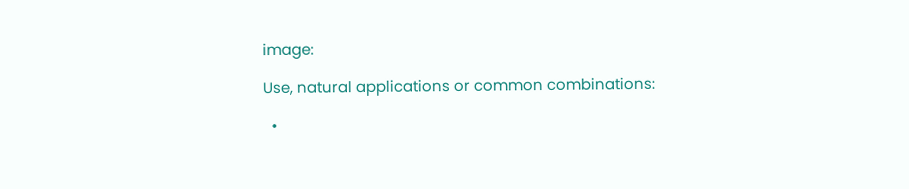image:

Use, natural applications or common combinations:

  •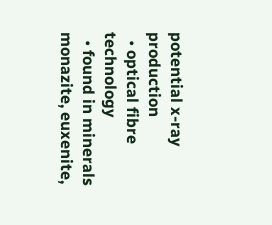potential x-ray production
  • optical fibre technology
  • found in minerals monazite, euxenite,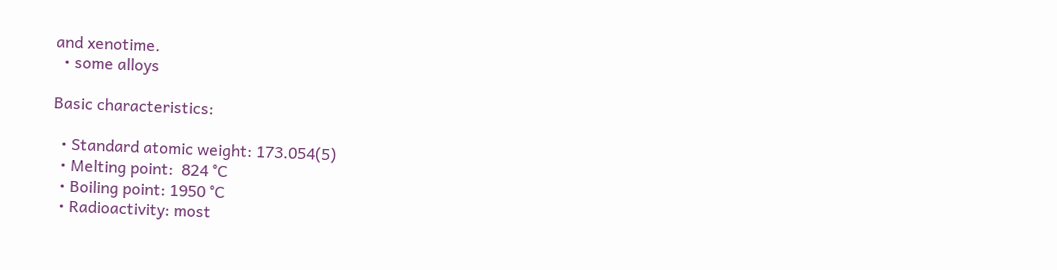and xenotime.
  • some alloys

Basic characteristics:

  • Standard atomic weight: 173.054(5)
  • Melting point:  824 °C
  • Boiling point: 1950 °C
  • Radioactivity: most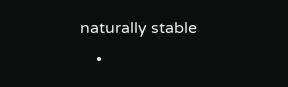naturally stable
    •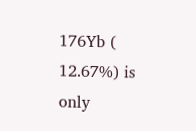176Yb ( 12.67%) is only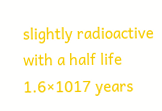slightly radioactive with a half life 1.6×1017 years